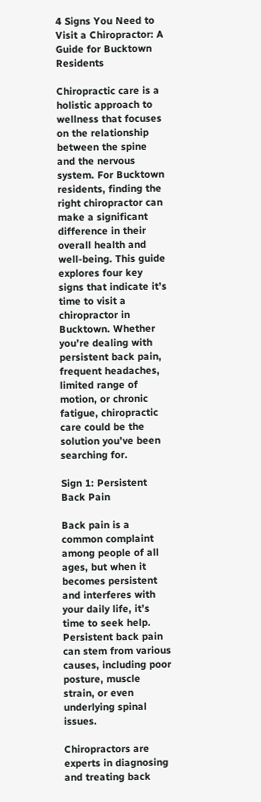4 Signs You Need to Visit a Chiropractor: A Guide for Bucktown Residents

Chiropractic care is a holistic approach to wellness that focuses on the relationship between the spine and the nervous system. For Bucktown residents, finding the right chiropractor can make a significant difference in their overall health and well-being. This guide explores four key signs that indicate it’s time to visit a chiropractor in Bucktown. Whether you’re dealing with persistent back pain, frequent headaches, limited range of motion, or chronic fatigue, chiropractic care could be the solution you’ve been searching for.

Sign 1: Persistent Back Pain

Back pain is a common complaint among people of all ages, but when it becomes persistent and interferes with your daily life, it’s time to seek help. Persistent back pain can stem from various causes, including poor posture, muscle strain, or even underlying spinal issues.

Chiropractors are experts in diagnosing and treating back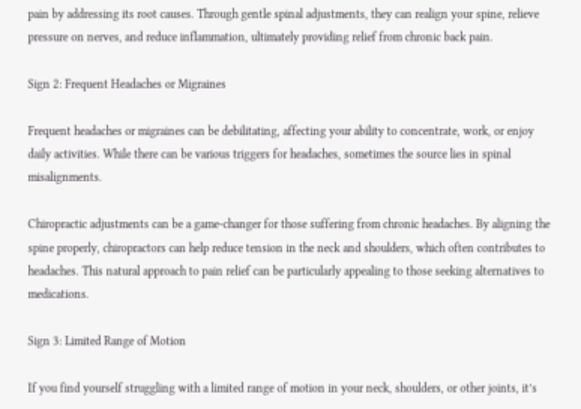pain by addressing its root causes. Through gentle spinal adjustments, they can realign your spine, relieve pressure on nerves, and reduce inflammation, ultimately providing relief from chronic back pain.

Sign 2: Frequent Headaches or Migraines

Frequent headaches or migraines can be debilitating, affecting your ability to concentrate, work, or enjoy daily activities. While there can be various triggers for headaches, sometimes the source lies in spinal misalignments.

Chiropractic adjustments can be a game-changer for those suffering from chronic headaches. By aligning the spine properly, chiropractors can help reduce tension in the neck and shoulders, which often contributes to headaches. This natural approach to pain relief can be particularly appealing to those seeking alternatives to medications.

Sign 3: Limited Range of Motion

If you find yourself struggling with a limited range of motion in your neck, shoulders, or other joints, it’s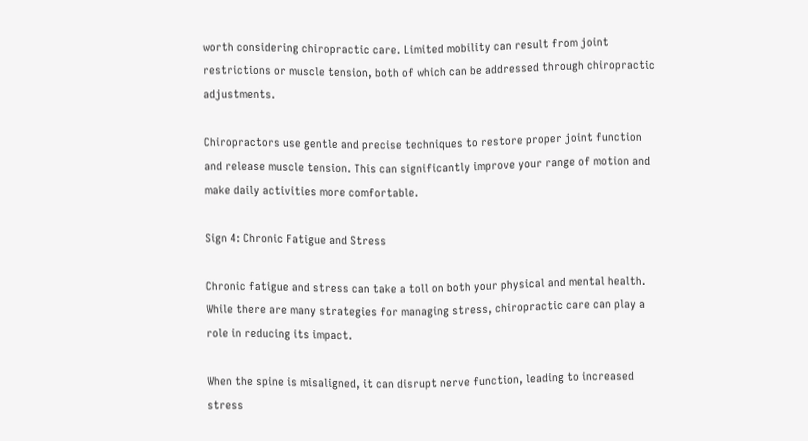worth considering chiropractic care. Limited mobility can result from joint restrictions or muscle tension, both of which can be addressed through chiropractic adjustments.

Chiropractors use gentle and precise techniques to restore proper joint function and release muscle tension. This can significantly improve your range of motion and make daily activities more comfortable.

Sign 4: Chronic Fatigue and Stress

Chronic fatigue and stress can take a toll on both your physical and mental health. While there are many strategies for managing stress, chiropractic care can play a role in reducing its impact.

When the spine is misaligned, it can disrupt nerve function, leading to increased stress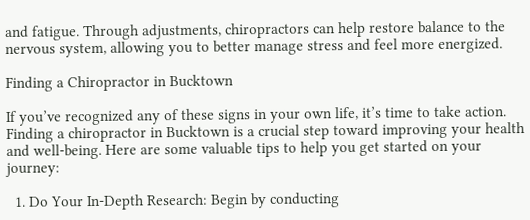and fatigue. Through adjustments, chiropractors can help restore balance to the nervous system, allowing you to better manage stress and feel more energized.

Finding a Chiropractor in Bucktown

If you’ve recognized any of these signs in your own life, it’s time to take action. Finding a chiropractor in Bucktown is a crucial step toward improving your health and well-being. Here are some valuable tips to help you get started on your journey:

  1. Do Your In-Depth Research: Begin by conducting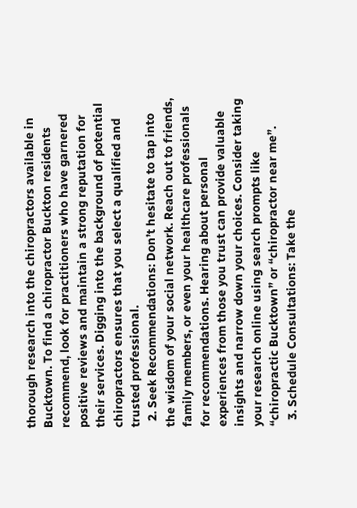thorough research into the chiropractors available in Bucktown. To find a chiropractor Buckton residents recommend, look for practitioners who have garnered positive reviews and maintain a strong reputation for their services. Digging into the background of potential chiropractors ensures that you select a qualified and trusted professional.
  2. Seek Recommendations: Don’t hesitate to tap into the wisdom of your social network. Reach out to friends, family members, or even your healthcare professionals for recommendations. Hearing about personal experiences from those you trust can provide valuable insights and narrow down your choices. Consider taking your research online using search prompts like “chiropractic Bucktown” or “chiropractor near me”.
  3. Schedule Consultations: Take the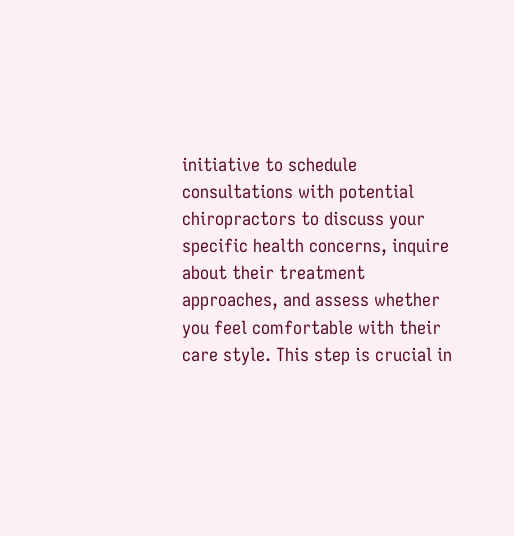initiative to schedule consultations with potential chiropractors to discuss your specific health concerns, inquire about their treatment approaches, and assess whether you feel comfortable with their care style. This step is crucial in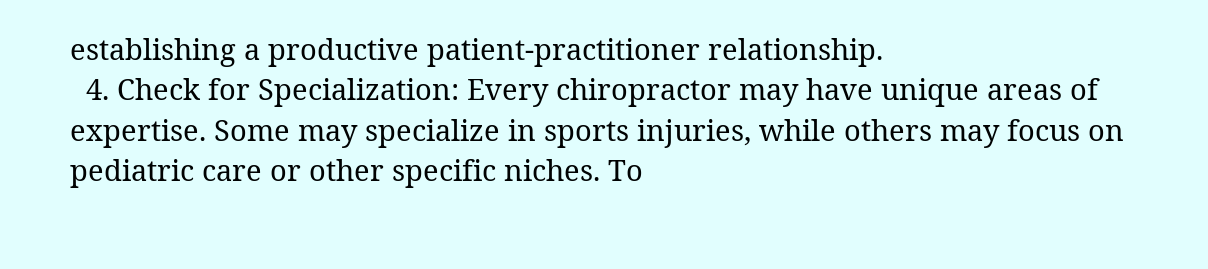establishing a productive patient-practitioner relationship.
  4. Check for Specialization: Every chiropractor may have unique areas of expertise. Some may specialize in sports injuries, while others may focus on pediatric care or other specific niches. To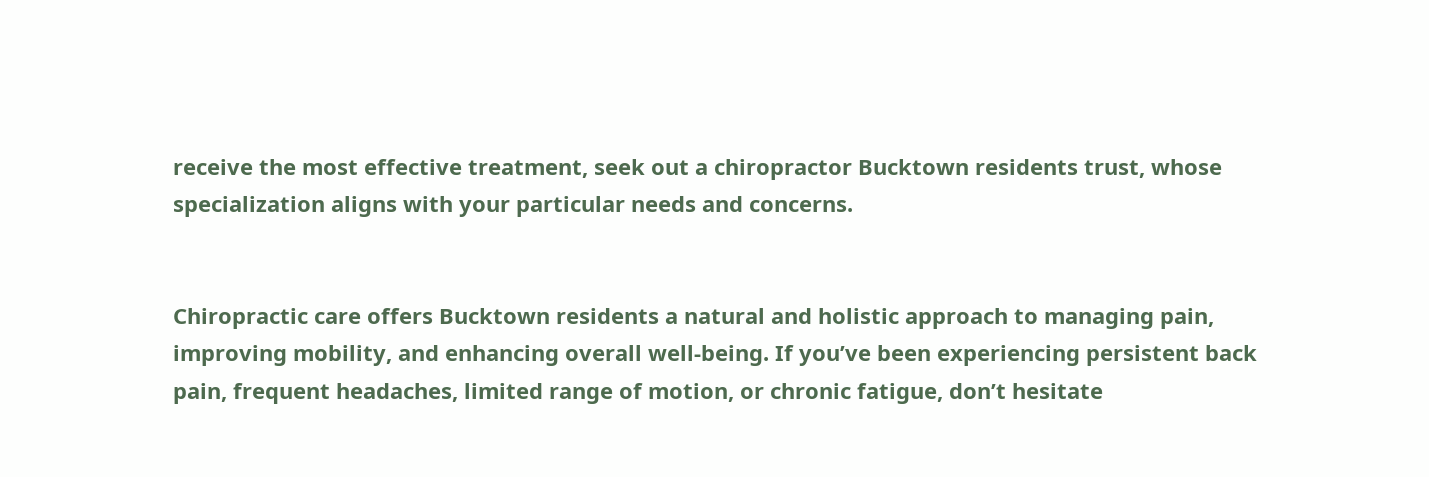receive the most effective treatment, seek out a chiropractor Bucktown residents trust, whose specialization aligns with your particular needs and concerns.


Chiropractic care offers Bucktown residents a natural and holistic approach to managing pain, improving mobility, and enhancing overall well-being. If you’ve been experiencing persistent back pain, frequent headaches, limited range of motion, or chronic fatigue, don’t hesitate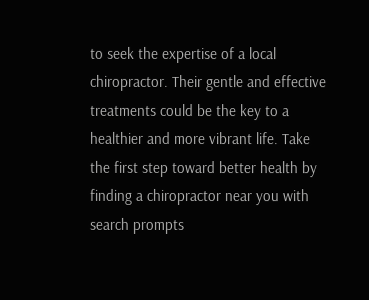to seek the expertise of a local chiropractor. Their gentle and effective treatments could be the key to a healthier and more vibrant life. Take the first step toward better health by finding a chiropractor near you with search prompts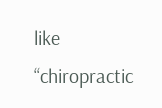like “chiropractic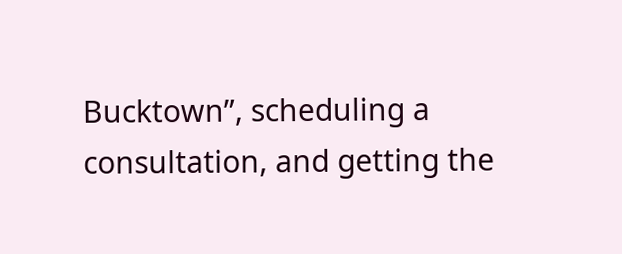Bucktown”, scheduling a consultation, and getting the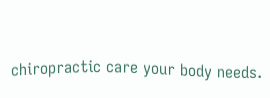chiropractic care your body needs.